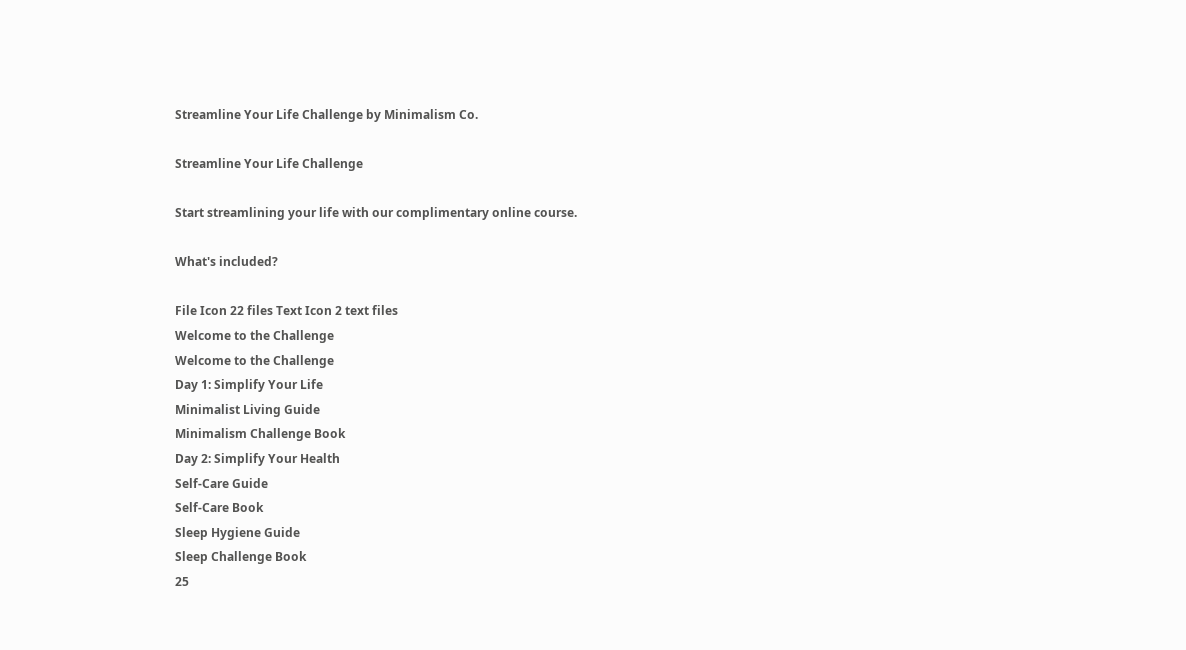Streamline Your Life Challenge by Minimalism Co.

Streamline Your Life Challenge

Start streamlining your life with our complimentary online course.

What's included?

File Icon 22 files Text Icon 2 text files
Welcome to the Challenge
Welcome to the Challenge
Day 1: Simplify Your Life
Minimalist Living Guide
Minimalism Challenge Book
Day 2: Simplify Your Health
Self-Care Guide
Self-Care Book
Sleep Hygiene Guide
Sleep Challenge Book
25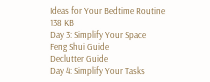Ideas for Your Bedtime Routine
138 KB
Day 3: Simplify Your Space
Feng Shui Guide
Declutter Guide
Day 4: Simplify Your Tasks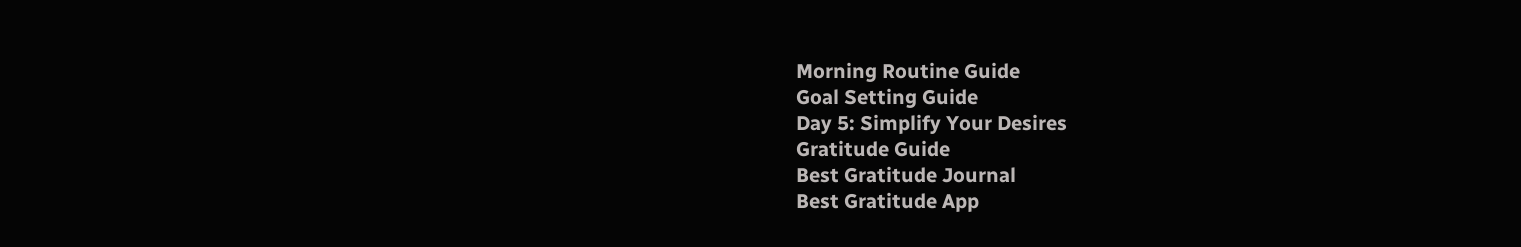Morning Routine Guide
Goal Setting Guide
Day 5: Simplify Your Desires
Gratitude Guide
Best Gratitude Journal
Best Gratitude App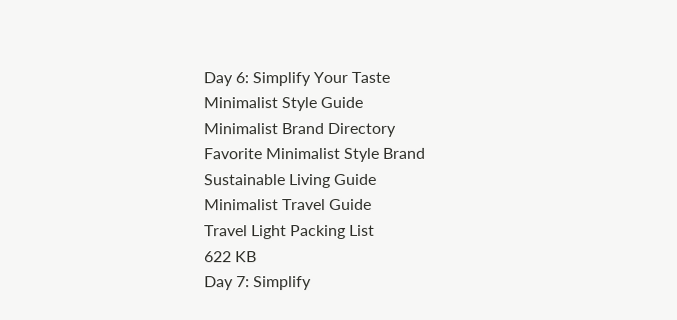Day 6: Simplify Your Taste
Minimalist Style Guide
Minimalist Brand Directory
Favorite Minimalist Style Brand
Sustainable Living Guide
Minimalist Travel Guide
Travel Light Packing List
622 KB
Day 7: Simplify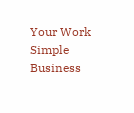Your Work
Simple Business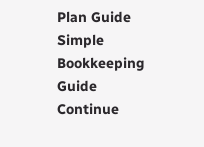Plan Guide
Simple Bookkeeping Guide
Continue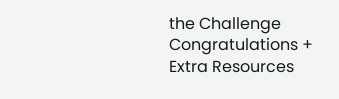the Challenge
Congratulations + Extra Resources